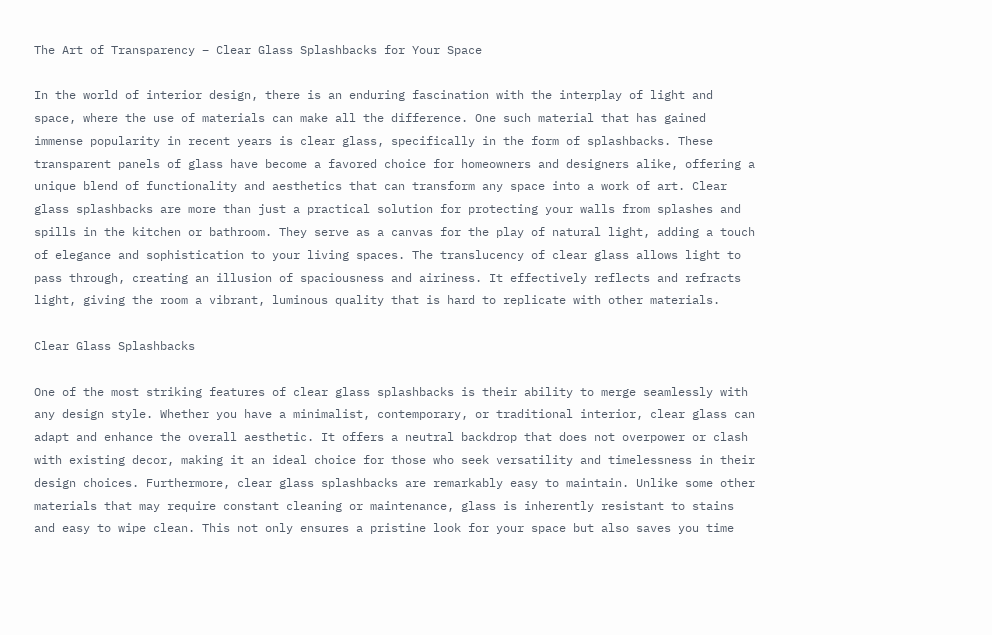The Art of Transparency – Clear Glass Splashbacks for Your Space

In the world of interior design, there is an enduring fascination with the interplay of light and space, where the use of materials can make all the difference. One such material that has gained immense popularity in recent years is clear glass, specifically in the form of splashbacks. These transparent panels of glass have become a favored choice for homeowners and designers alike, offering a unique blend of functionality and aesthetics that can transform any space into a work of art. Clear glass splashbacks are more than just a practical solution for protecting your walls from splashes and spills in the kitchen or bathroom. They serve as a canvas for the play of natural light, adding a touch of elegance and sophistication to your living spaces. The translucency of clear glass allows light to pass through, creating an illusion of spaciousness and airiness. It effectively reflects and refracts light, giving the room a vibrant, luminous quality that is hard to replicate with other materials.

Clear Glass Splashbacks

One of the most striking features of clear glass splashbacks is their ability to merge seamlessly with any design style. Whether you have a minimalist, contemporary, or traditional interior, clear glass can adapt and enhance the overall aesthetic. It offers a neutral backdrop that does not overpower or clash with existing decor, making it an ideal choice for those who seek versatility and timelessness in their design choices. Furthermore, clear glass splashbacks are remarkably easy to maintain. Unlike some other materials that may require constant cleaning or maintenance, glass is inherently resistant to stains and easy to wipe clean. This not only ensures a pristine look for your space but also saves you time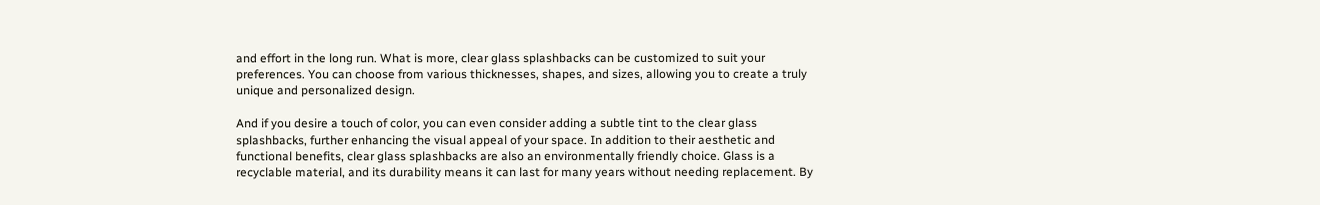and effort in the long run. What is more, clear glass splashbacks can be customized to suit your preferences. You can choose from various thicknesses, shapes, and sizes, allowing you to create a truly unique and personalized design.

And if you desire a touch of color, you can even consider adding a subtle tint to the clear glass splashbacks, further enhancing the visual appeal of your space. In addition to their aesthetic and functional benefits, clear glass splashbacks are also an environmentally friendly choice. Glass is a recyclable material, and its durability means it can last for many years without needing replacement. By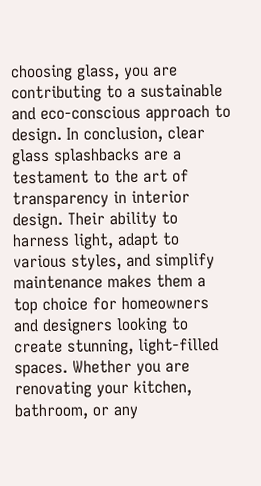choosing glass, you are contributing to a sustainable and eco-conscious approach to design. In conclusion, clear glass splashbacks are a testament to the art of transparency in interior design. Their ability to harness light, adapt to various styles, and simplify maintenance makes them a top choice for homeowners and designers looking to create stunning, light-filled spaces. Whether you are renovating your kitchen, bathroom, or any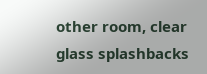other room, clear glass splashbacks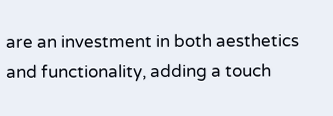are an investment in both aesthetics and functionality, adding a touch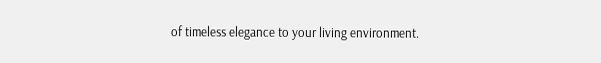of timeless elegance to your living environment.